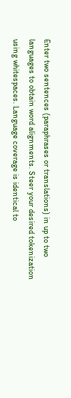Enter two sentences (paraphrases or translations) in up to two languages to obtain word alignments. Steer your desired tokenization using whitespaces. Language coverage is identical to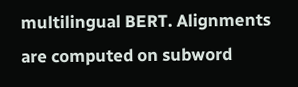multilingual BERT. Alignments are computed on subword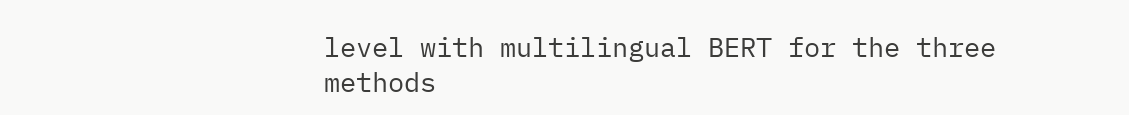level with multilingual BERT for the three methods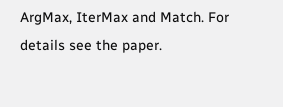ArgMax, IterMax and Match. For details see the paper.